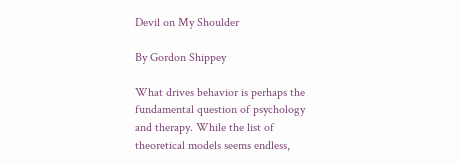Devil on My Shoulder

By Gordon Shippey

What drives behavior is perhaps the fundamental question of psychology and therapy. While the list of theoretical models seems endless,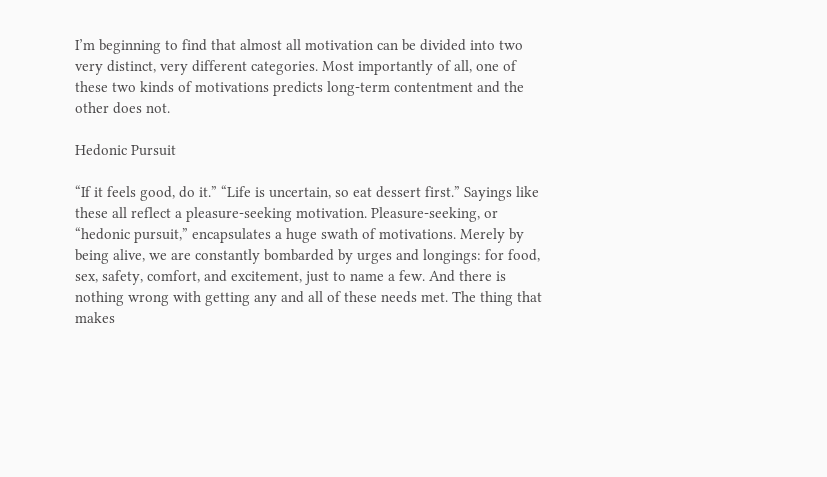I’m beginning to find that almost all motivation can be divided into two very distinct, very different categories. Most importantly of all, one of these two kinds of motivations predicts long-term contentment and the other does not.

Hedonic Pursuit

“If it feels good, do it.” “Life is uncertain, so eat dessert first.” Sayings like these all reflect a pleasure-seeking motivation. Pleasure-seeking, or “hedonic pursuit,” encapsulates a huge swath of motivations. Merely by being alive, we are constantly bombarded by urges and longings: for food, sex, safety, comfort, and excitement, just to name a few. And there is nothing wrong with getting any and all of these needs met. The thing that makes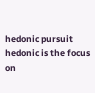hedonic pursuit hedonic is the focus on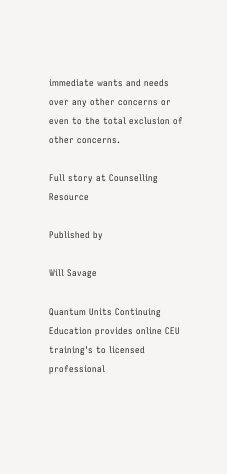immediate wants and needs over any other concerns or even to the total exclusion of other concerns.

Full story at Counselling Resource

Published by

Will Savage

Quantum Units Continuing Education provides online CEU training's to licensed professional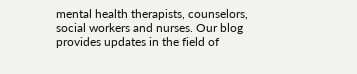mental health therapists, counselors, social workers and nurses. Our blog provides updates in the field of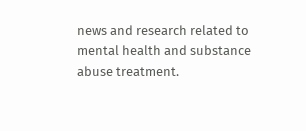news and research related to mental health and substance abuse treatment.